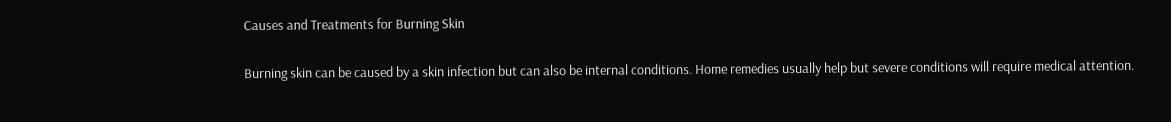Causes and Treatments for Burning Skin

Burning skin can be caused by a skin infection but can also be internal conditions. Home remedies usually help but severe conditions will require medical attention.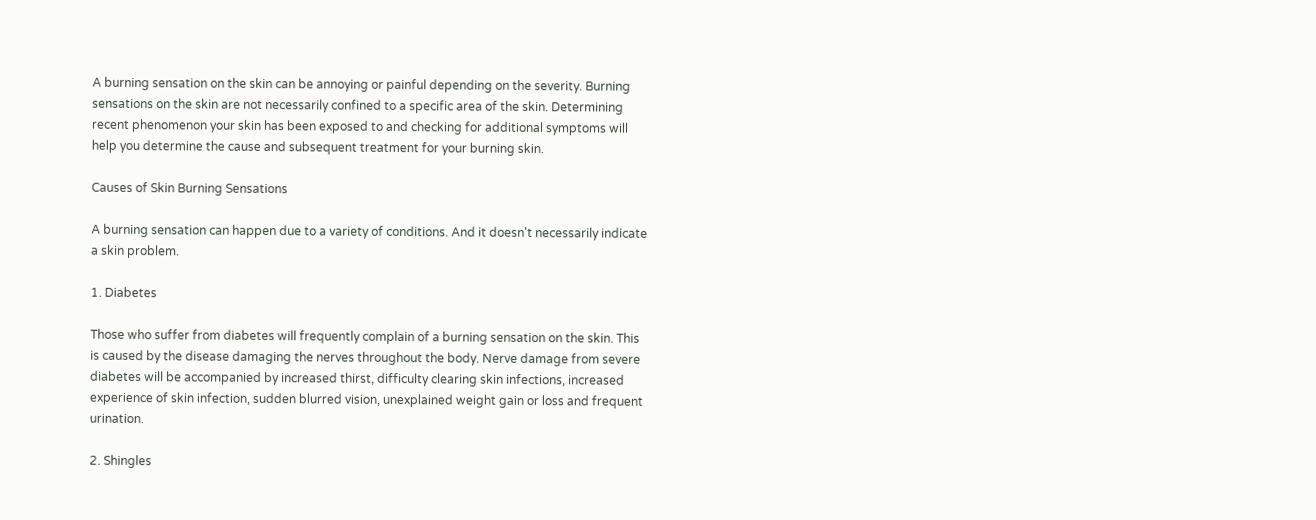A burning sensation on the skin can be annoying or painful depending on the severity. Burning sensations on the skin are not necessarily confined to a specific area of the skin. Determining recent phenomenon your skin has been exposed to and checking for additional symptoms will help you determine the cause and subsequent treatment for your burning skin.

Causes of Skin Burning Sensations

A burning sensation can happen due to a variety of conditions. And it doesn't necessarily indicate a skin problem.

1. Diabetes

Those who suffer from diabetes will frequently complain of a burning sensation on the skin. This is caused by the disease damaging the nerves throughout the body. Nerve damage from severe diabetes will be accompanied by increased thirst, difficulty clearing skin infections, increased experience of skin infection, sudden blurred vision, unexplained weight gain or loss and frequent urination.

2. Shingles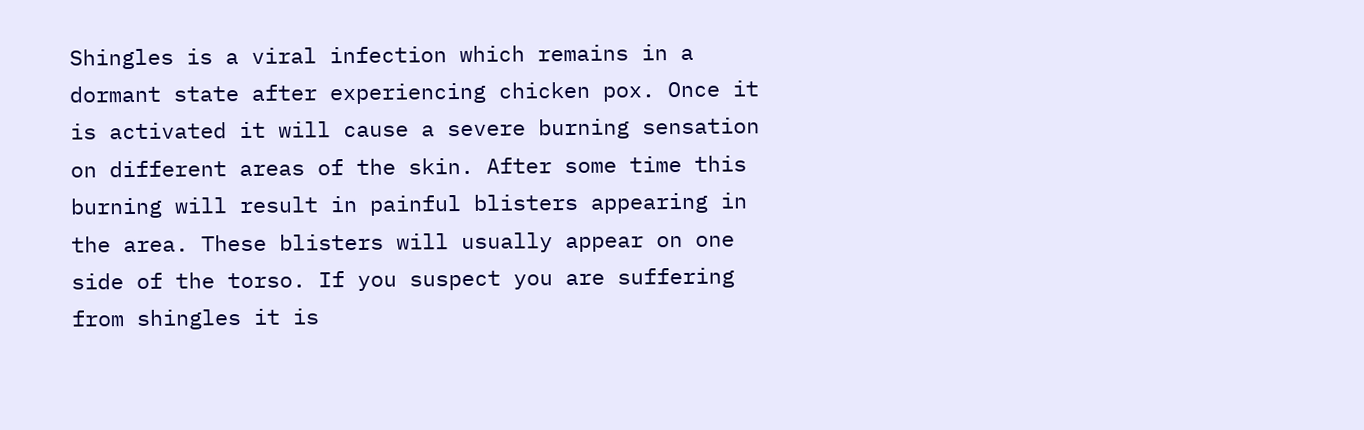Shingles is a viral infection which remains in a dormant state after experiencing chicken pox. Once it is activated it will cause a severe burning sensation on different areas of the skin. After some time this burning will result in painful blisters appearing in the area. These blisters will usually appear on one side of the torso. If you suspect you are suffering from shingles it is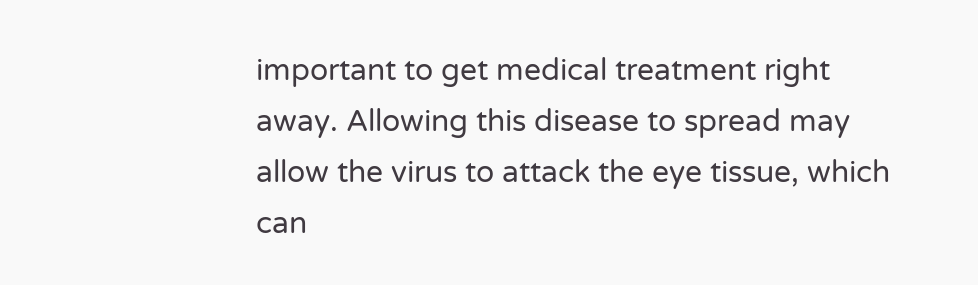important to get medical treatment right away. Allowing this disease to spread may allow the virus to attack the eye tissue, which can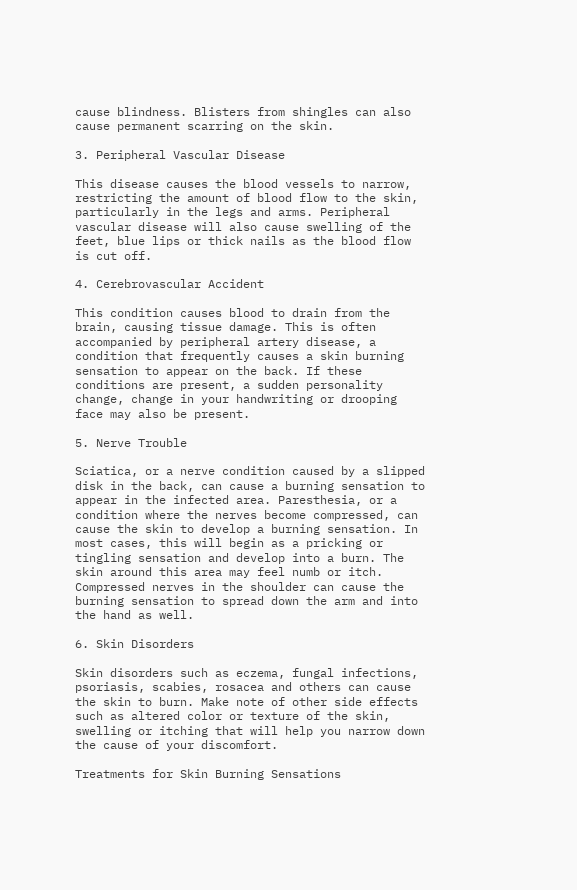cause blindness. Blisters from shingles can also cause permanent scarring on the skin.

3. Peripheral Vascular Disease

This disease causes the blood vessels to narrow, restricting the amount of blood flow to the skin, particularly in the legs and arms. Peripheral vascular disease will also cause swelling of the feet, blue lips or thick nails as the blood flow is cut off.

4. Cerebrovascular Accident

This condition causes blood to drain from the brain, causing tissue damage. This is often accompanied by peripheral artery disease, a condition that frequently causes a skin burning sensation to appear on the back. If these conditions are present, a sudden personality change, change in your handwriting or drooping face may also be present.

5. Nerve Trouble

Sciatica, or a nerve condition caused by a slipped disk in the back, can cause a burning sensation to appear in the infected area. Paresthesia, or a condition where the nerves become compressed, can cause the skin to develop a burning sensation. In most cases, this will begin as a pricking or tingling sensation and develop into a burn. The skin around this area may feel numb or itch. Compressed nerves in the shoulder can cause the burning sensation to spread down the arm and into the hand as well.

6. Skin Disorders

Skin disorders such as eczema, fungal infections, psoriasis, scabies, rosacea and others can cause the skin to burn. Make note of other side effects such as altered color or texture of the skin, swelling or itching that will help you narrow down the cause of your discomfort.

Treatments for Skin Burning Sensations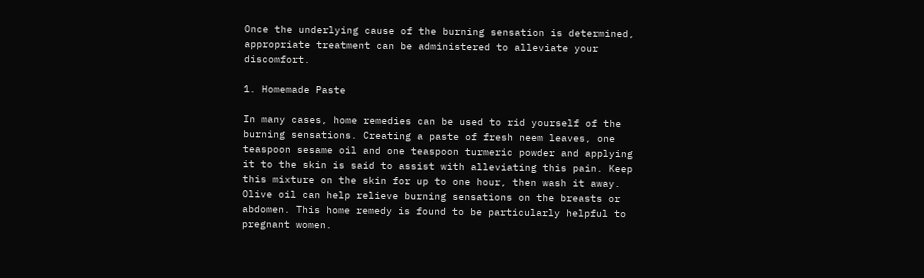Once the underlying cause of the burning sensation is determined, appropriate treatment can be administered to alleviate your discomfort.

1. Homemade Paste

In many cases, home remedies can be used to rid yourself of the burning sensations. Creating a paste of fresh neem leaves, one teaspoon sesame oil and one teaspoon turmeric powder and applying it to the skin is said to assist with alleviating this pain. Keep this mixture on the skin for up to one hour, then wash it away. Olive oil can help relieve burning sensations on the breasts or abdomen. This home remedy is found to be particularly helpful to pregnant women.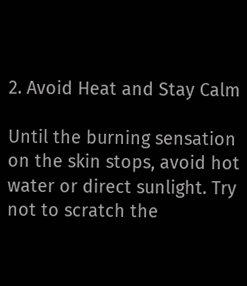2. Avoid Heat and Stay Calm

Until the burning sensation on the skin stops, avoid hot water or direct sunlight. Try not to scratch the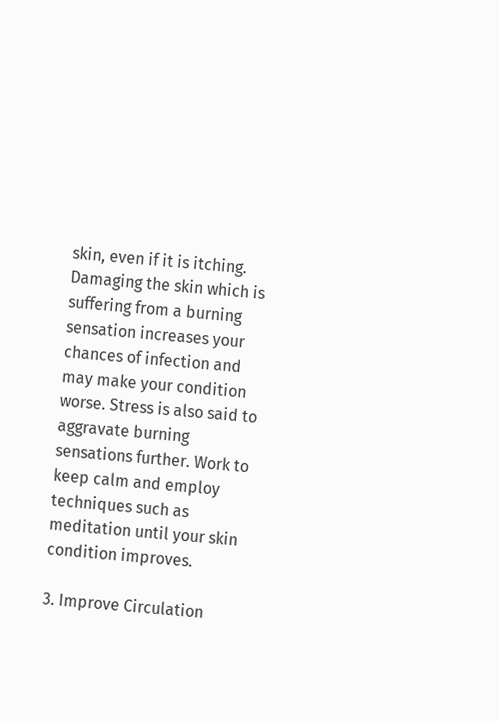skin, even if it is itching. Damaging the skin which is suffering from a burning sensation increases your chances of infection and may make your condition worse. Stress is also said to aggravate burning sensations further. Work to keep calm and employ techniques such as meditation until your skin condition improves.

3. Improve Circulation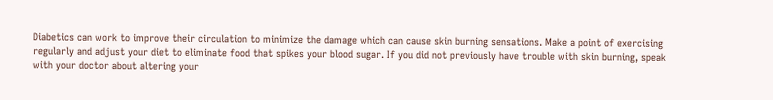Diabetics can work to improve their circulation to minimize the damage which can cause skin burning sensations. Make a point of exercising regularly and adjust your diet to eliminate food that spikes your blood sugar. If you did not previously have trouble with skin burning, speak with your doctor about altering your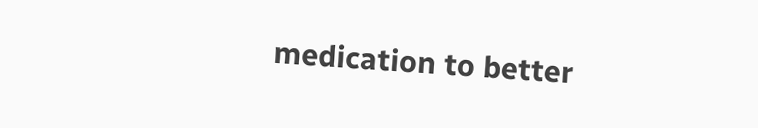medication to better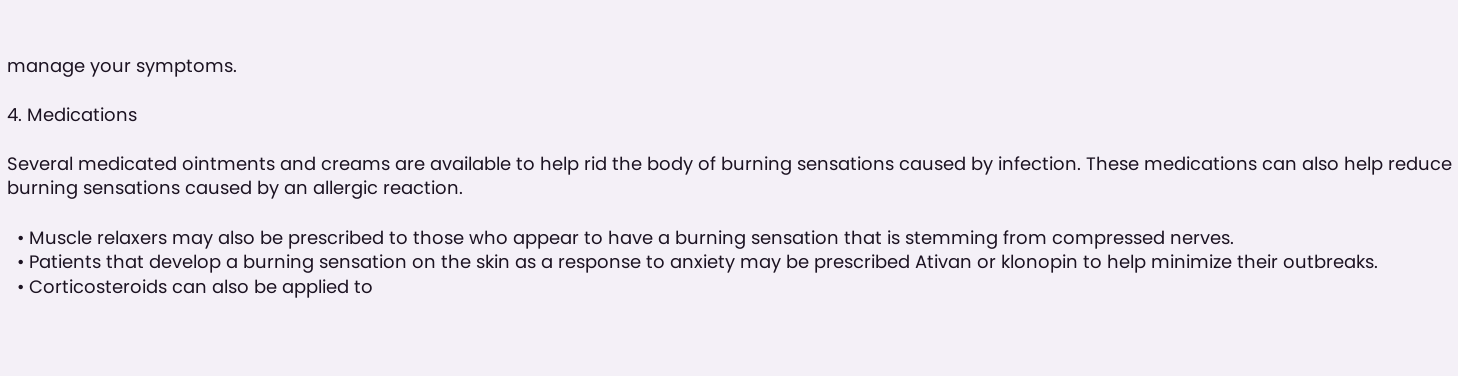manage your symptoms.

4. Medications

Several medicated ointments and creams are available to help rid the body of burning sensations caused by infection. These medications can also help reduce burning sensations caused by an allergic reaction.

  • Muscle relaxers may also be prescribed to those who appear to have a burning sensation that is stemming from compressed nerves.
  • Patients that develop a burning sensation on the skin as a response to anxiety may be prescribed Ativan or klonopin to help minimize their outbreaks.
  • Corticosteroids can also be applied to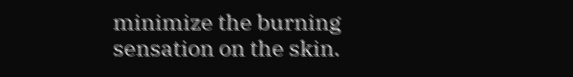minimize the burning sensation on the skin.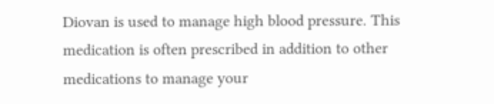Diovan is used to manage high blood pressure. This medication is often prescribed in addition to other medications to manage your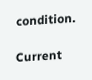condition.

Current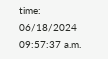time: 06/18/2024 09:57:37 a.m.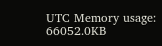UTC Memory usage: 66052.0KB